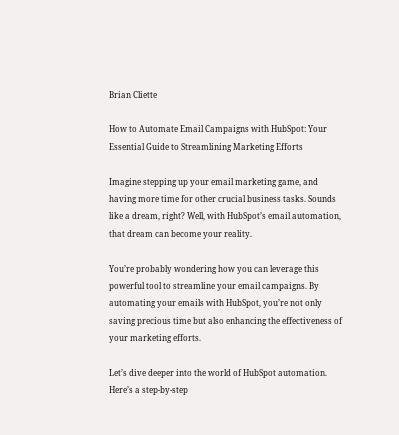Brian Cliette

How to Automate Email Campaigns with HubSpot: Your Essential Guide to Streamlining Marketing Efforts

Imagine stepping up your email marketing game, and having more time for other crucial business tasks. Sounds like a dream, right? Well, with HubSpot’s email automation, that dream can become your reality.

You’re probably wondering how you can leverage this powerful tool to streamline your email campaigns. By automating your emails with HubSpot, you’re not only saving precious time but also enhancing the effectiveness of your marketing efforts.

Let’s dive deeper into the world of HubSpot automation. Here’s a step-by-step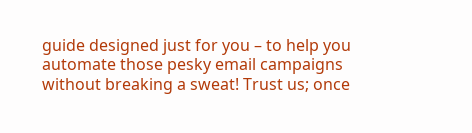guide designed just for you – to help you automate those pesky email campaigns without breaking a sweat! Trust us; once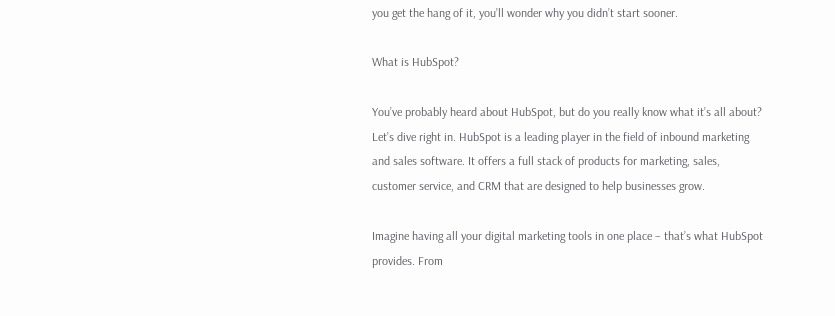you get the hang of it, you’ll wonder why you didn’t start sooner.

What is HubSpot?

You’ve probably heard about HubSpot, but do you really know what it’s all about? Let’s dive right in. HubSpot is a leading player in the field of inbound marketing and sales software. It offers a full stack of products for marketing, sales, customer service, and CRM that are designed to help businesses grow.

Imagine having all your digital marketing tools in one place – that’s what HubSpot provides. From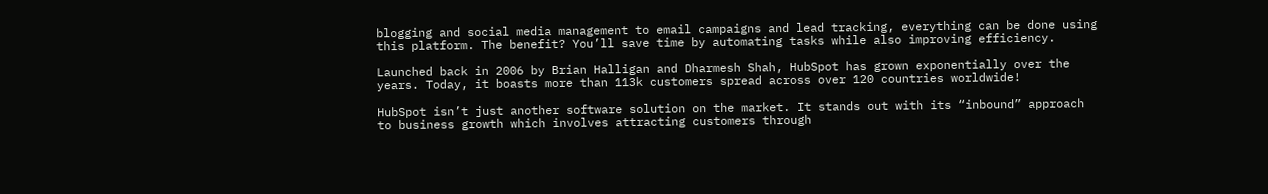blogging and social media management to email campaigns and lead tracking, everything can be done using this platform. The benefit? You’ll save time by automating tasks while also improving efficiency.

Launched back in 2006 by Brian Halligan and Dharmesh Shah, HubSpot has grown exponentially over the years. Today, it boasts more than 113k customers spread across over 120 countries worldwide!

HubSpot isn’t just another software solution on the market. It stands out with its “inbound” approach to business growth which involves attracting customers through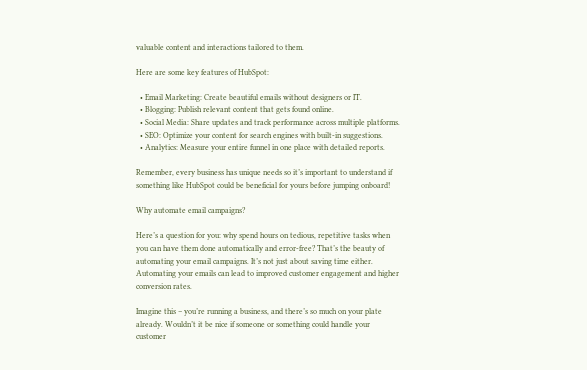valuable content and interactions tailored to them.

Here are some key features of HubSpot:

  • Email Marketing: Create beautiful emails without designers or IT.
  • Blogging: Publish relevant content that gets found online.
  • Social Media: Share updates and track performance across multiple platforms.
  • SEO: Optimize your content for search engines with built-in suggestions.
  • Analytics: Measure your entire funnel in one place with detailed reports.

Remember, every business has unique needs so it’s important to understand if something like HubSpot could be beneficial for yours before jumping onboard!

Why automate email campaigns?

Here’s a question for you: why spend hours on tedious, repetitive tasks when you can have them done automatically and error-free? That’s the beauty of automating your email campaigns. It’s not just about saving time either. Automating your emails can lead to improved customer engagement and higher conversion rates.

Imagine this – you’re running a business, and there’s so much on your plate already. Wouldn’t it be nice if someone or something could handle your customer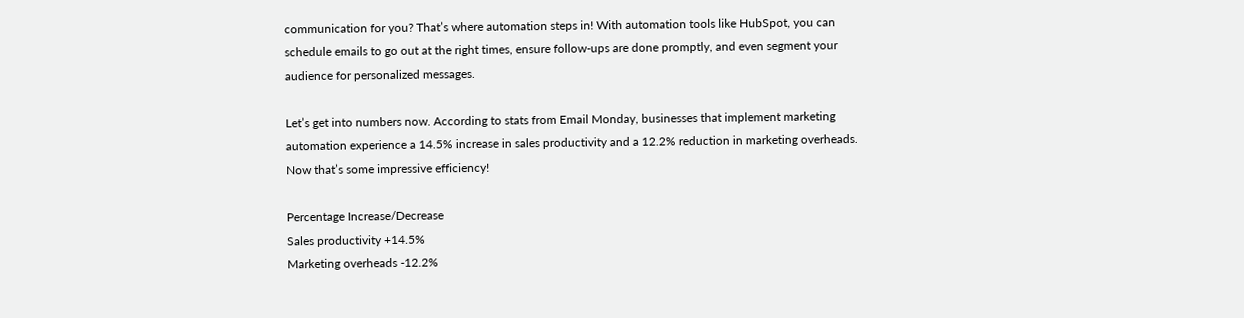communication for you? That’s where automation steps in! With automation tools like HubSpot, you can schedule emails to go out at the right times, ensure follow-ups are done promptly, and even segment your audience for personalized messages.

Let’s get into numbers now. According to stats from Email Monday, businesses that implement marketing automation experience a 14.5% increase in sales productivity and a 12.2% reduction in marketing overheads. Now that’s some impressive efficiency!

Percentage Increase/Decrease
Sales productivity +14.5%
Marketing overheads -12.2%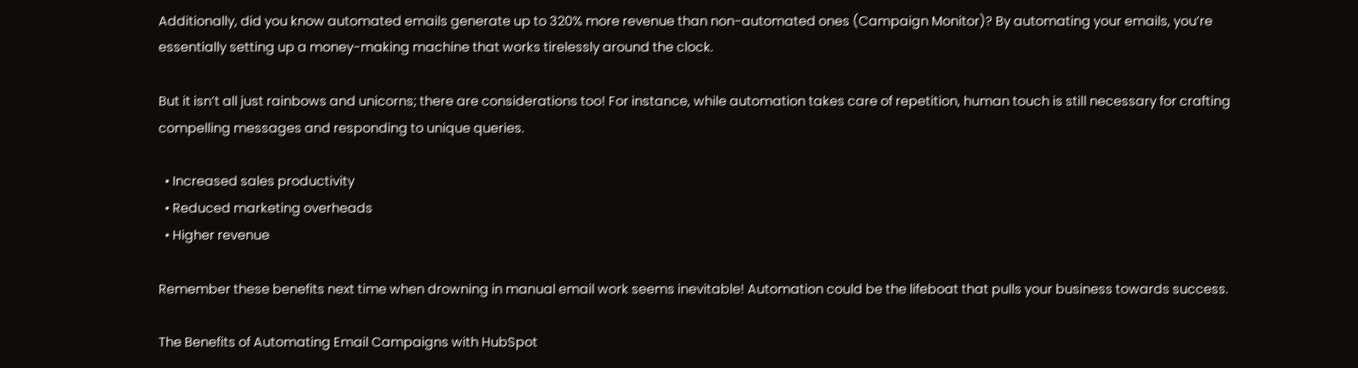Additionally, did you know automated emails generate up to 320% more revenue than non-automated ones (Campaign Monitor)? By automating your emails, you’re essentially setting up a money-making machine that works tirelessly around the clock.

But it isn’t all just rainbows and unicorns; there are considerations too! For instance, while automation takes care of repetition, human touch is still necessary for crafting compelling messages and responding to unique queries.

  • Increased sales productivity
  • Reduced marketing overheads
  • Higher revenue

Remember these benefits next time when drowning in manual email work seems inevitable! Automation could be the lifeboat that pulls your business towards success.

The Benefits of Automating Email Campaigns with HubSpot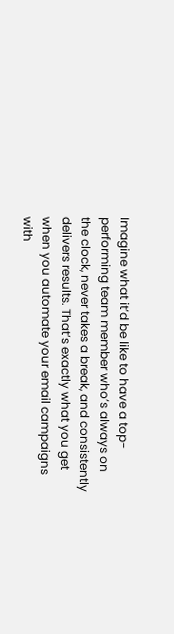Imagine what it’d be like to have a top-performing team member who’s always on the clock, never takes a break, and consistently delivers results. That’s exactly what you get when you automate your email campaigns with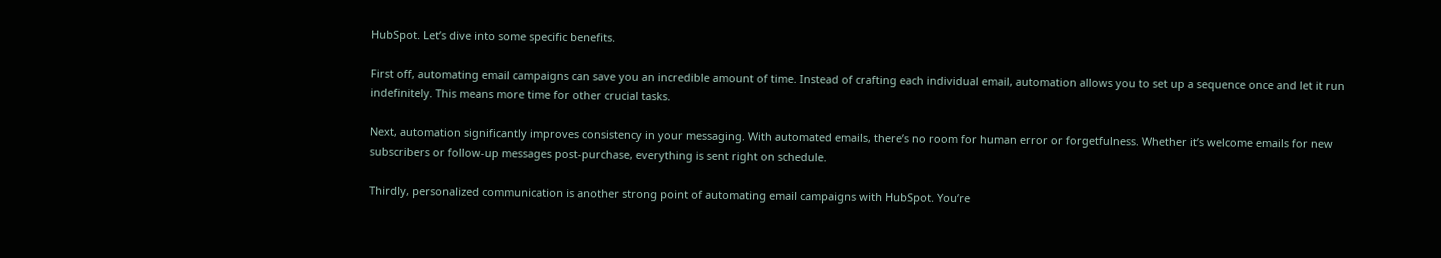HubSpot. Let’s dive into some specific benefits.

First off, automating email campaigns can save you an incredible amount of time. Instead of crafting each individual email, automation allows you to set up a sequence once and let it run indefinitely. This means more time for other crucial tasks.

Next, automation significantly improves consistency in your messaging. With automated emails, there’s no room for human error or forgetfulness. Whether it’s welcome emails for new subscribers or follow-up messages post-purchase, everything is sent right on schedule.

Thirdly, personalized communication is another strong point of automating email campaigns with HubSpot. You’re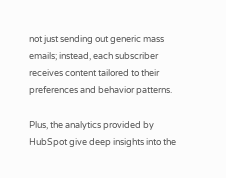not just sending out generic mass emails; instead, each subscriber receives content tailored to their preferences and behavior patterns.

Plus, the analytics provided by HubSpot give deep insights into the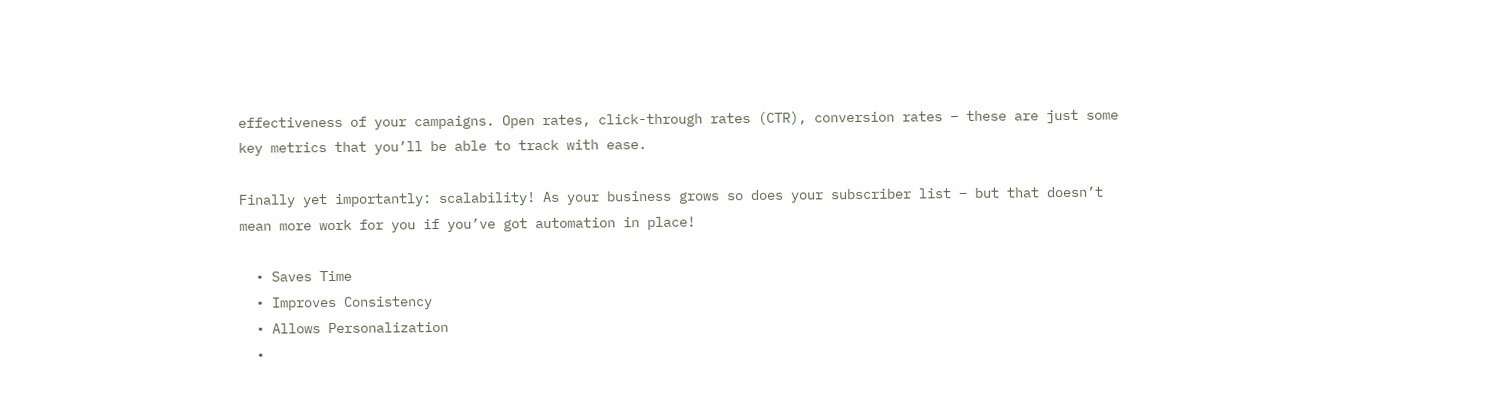effectiveness of your campaigns. Open rates, click-through rates (CTR), conversion rates – these are just some key metrics that you’ll be able to track with ease.

Finally yet importantly: scalability! As your business grows so does your subscriber list – but that doesn’t mean more work for you if you’ve got automation in place!

  • Saves Time
  • Improves Consistency
  • Allows Personalization
  •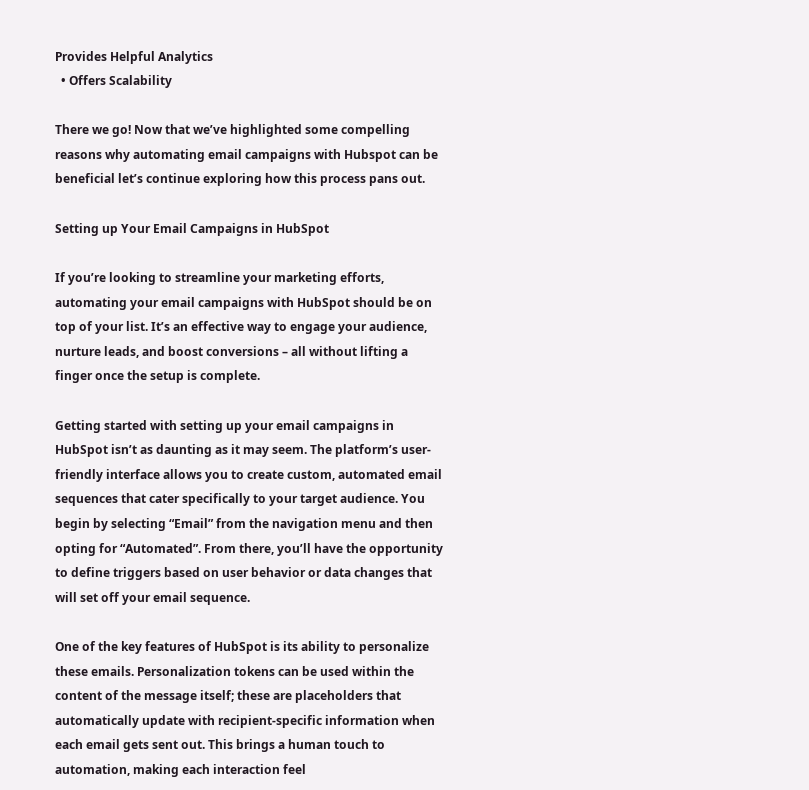Provides Helpful Analytics
  • Offers Scalability

There we go! Now that we’ve highlighted some compelling reasons why automating email campaigns with Hubspot can be beneficial let’s continue exploring how this process pans out.

Setting up Your Email Campaigns in HubSpot

If you’re looking to streamline your marketing efforts, automating your email campaigns with HubSpot should be on top of your list. It’s an effective way to engage your audience, nurture leads, and boost conversions – all without lifting a finger once the setup is complete.

Getting started with setting up your email campaigns in HubSpot isn’t as daunting as it may seem. The platform’s user-friendly interface allows you to create custom, automated email sequences that cater specifically to your target audience. You begin by selecting “Email” from the navigation menu and then opting for “Automated”. From there, you’ll have the opportunity to define triggers based on user behavior or data changes that will set off your email sequence.

One of the key features of HubSpot is its ability to personalize these emails. Personalization tokens can be used within the content of the message itself; these are placeholders that automatically update with recipient-specific information when each email gets sent out. This brings a human touch to automation, making each interaction feel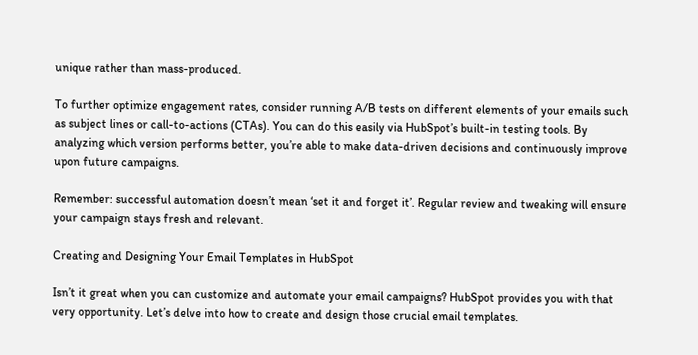unique rather than mass-produced.

To further optimize engagement rates, consider running A/B tests on different elements of your emails such as subject lines or call-to-actions (CTAs). You can do this easily via HubSpot’s built-in testing tools. By analyzing which version performs better, you’re able to make data-driven decisions and continuously improve upon future campaigns.

Remember: successful automation doesn’t mean ‘set it and forget it’. Regular review and tweaking will ensure your campaign stays fresh and relevant.

Creating and Designing Your Email Templates in HubSpot

Isn’t it great when you can customize and automate your email campaigns? HubSpot provides you with that very opportunity. Let’s delve into how to create and design those crucial email templates.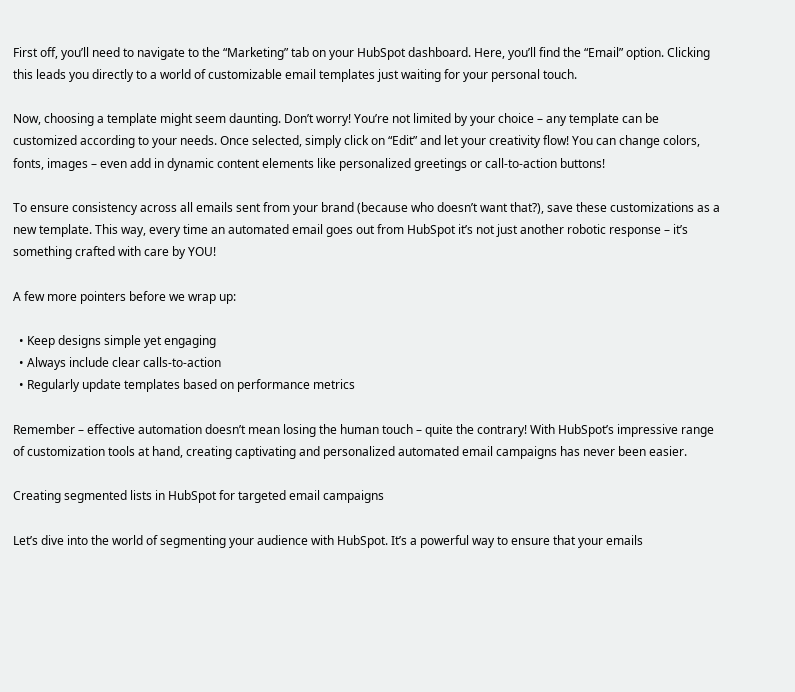First off, you’ll need to navigate to the “Marketing” tab on your HubSpot dashboard. Here, you’ll find the “Email” option. Clicking this leads you directly to a world of customizable email templates just waiting for your personal touch.

Now, choosing a template might seem daunting. Don’t worry! You’re not limited by your choice – any template can be customized according to your needs. Once selected, simply click on “Edit” and let your creativity flow! You can change colors, fonts, images – even add in dynamic content elements like personalized greetings or call-to-action buttons!

To ensure consistency across all emails sent from your brand (because who doesn’t want that?), save these customizations as a new template. This way, every time an automated email goes out from HubSpot it’s not just another robotic response – it’s something crafted with care by YOU!

A few more pointers before we wrap up:

  • Keep designs simple yet engaging
  • Always include clear calls-to-action
  • Regularly update templates based on performance metrics

Remember – effective automation doesn’t mean losing the human touch – quite the contrary! With HubSpot’s impressive range of customization tools at hand, creating captivating and personalized automated email campaigns has never been easier.

Creating segmented lists in HubSpot for targeted email campaigns

Let’s dive into the world of segmenting your audience with HubSpot. It’s a powerful way to ensure that your emails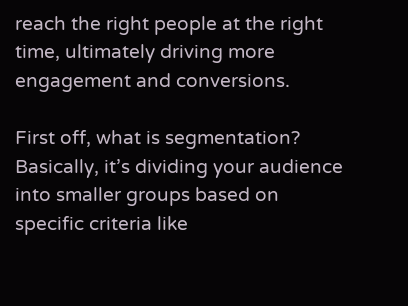reach the right people at the right time, ultimately driving more engagement and conversions.

First off, what is segmentation? Basically, it’s dividing your audience into smaller groups based on specific criteria like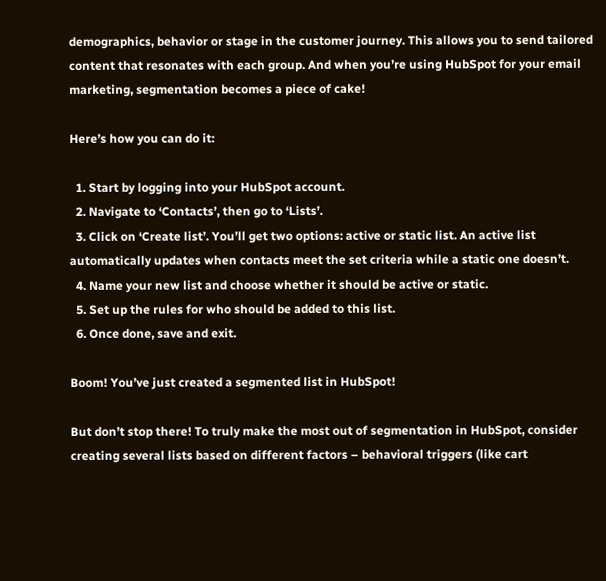demographics, behavior or stage in the customer journey. This allows you to send tailored content that resonates with each group. And when you’re using HubSpot for your email marketing, segmentation becomes a piece of cake!

Here’s how you can do it:

  1. Start by logging into your HubSpot account.
  2. Navigate to ‘Contacts’, then go to ‘Lists’.
  3. Click on ‘Create list’. You’ll get two options: active or static list. An active list automatically updates when contacts meet the set criteria while a static one doesn’t.
  4. Name your new list and choose whether it should be active or static.
  5. Set up the rules for who should be added to this list.
  6. Once done, save and exit.

Boom! You’ve just created a segmented list in HubSpot!

But don’t stop there! To truly make the most out of segmentation in HubSpot, consider creating several lists based on different factors – behavioral triggers (like cart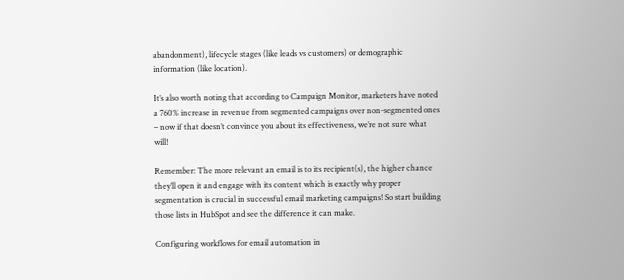abandonment), lifecycle stages (like leads vs customers) or demographic information (like location).

It’s also worth noting that according to Campaign Monitor, marketers have noted a 760% increase in revenue from segmented campaigns over non-segmented ones – now if that doesn’t convince you about its effectiveness, we’re not sure what will!

Remember: The more relevant an email is to its recipient(s), the higher chance they’ll open it and engage with its content which is exactly why proper segmentation is crucial in successful email marketing campaigns! So start building those lists in HubSpot and see the difference it can make.

Configuring workflows for email automation in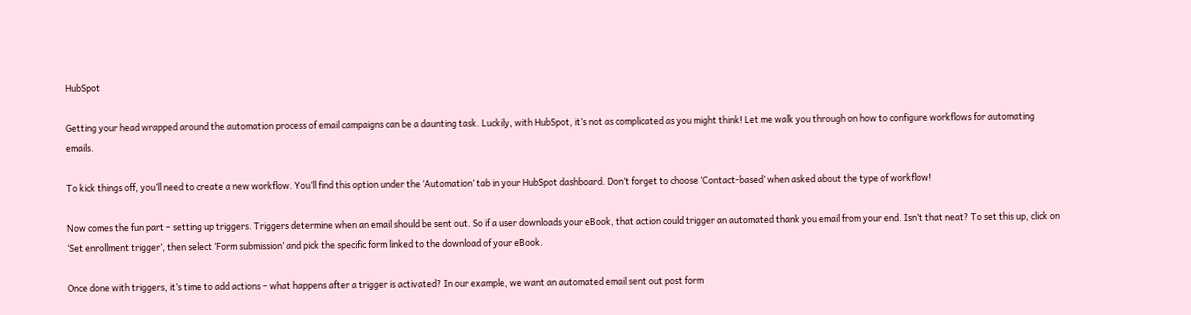HubSpot

Getting your head wrapped around the automation process of email campaigns can be a daunting task. Luckily, with HubSpot, it’s not as complicated as you might think! Let me walk you through on how to configure workflows for automating emails.

To kick things off, you’ll need to create a new workflow. You’ll find this option under the ‘Automation’ tab in your HubSpot dashboard. Don’t forget to choose ‘Contact-based’ when asked about the type of workflow!

Now comes the fun part – setting up triggers. Triggers determine when an email should be sent out. So if a user downloads your eBook, that action could trigger an automated thank you email from your end. Isn’t that neat? To set this up, click on ‘Set enrollment trigger’, then select ‘Form submission’ and pick the specific form linked to the download of your eBook.

Once done with triggers, it’s time to add actions – what happens after a trigger is activated? In our example, we want an automated email sent out post form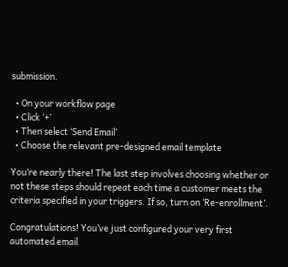submission.

  • On your workflow page
  • Click ‘+’
  • Then select ‘Send Email’
  • Choose the relevant pre-designed email template

You’re nearly there! The last step involves choosing whether or not these steps should repeat each time a customer meets the criteria specified in your triggers. If so, turn on ‘Re-enrollment’.

Congratulations! You’ve just configured your very first automated email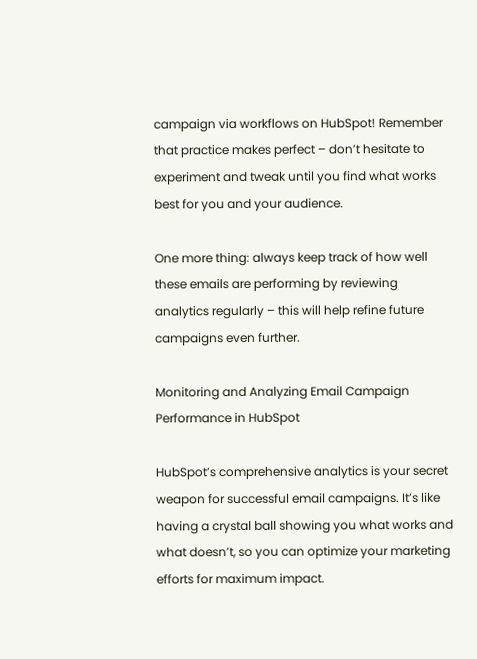campaign via workflows on HubSpot! Remember that practice makes perfect – don’t hesitate to experiment and tweak until you find what works best for you and your audience.

One more thing: always keep track of how well these emails are performing by reviewing analytics regularly – this will help refine future campaigns even further.

Monitoring and Analyzing Email Campaign Performance in HubSpot

HubSpot’s comprehensive analytics is your secret weapon for successful email campaigns. It’s like having a crystal ball showing you what works and what doesn’t, so you can optimize your marketing efforts for maximum impact.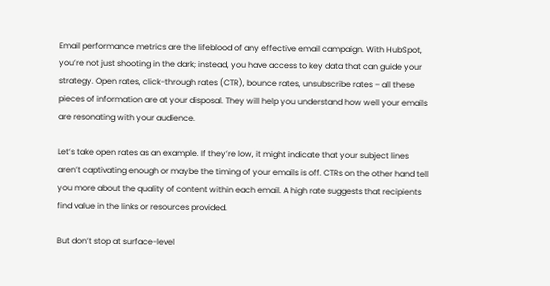Email performance metrics are the lifeblood of any effective email campaign. With HubSpot, you’re not just shooting in the dark; instead, you have access to key data that can guide your strategy. Open rates, click-through rates (CTR), bounce rates, unsubscribe rates – all these pieces of information are at your disposal. They will help you understand how well your emails are resonating with your audience.

Let’s take open rates as an example. If they’re low, it might indicate that your subject lines aren’t captivating enough or maybe the timing of your emails is off. CTRs on the other hand tell you more about the quality of content within each email. A high rate suggests that recipients find value in the links or resources provided.

But don’t stop at surface-level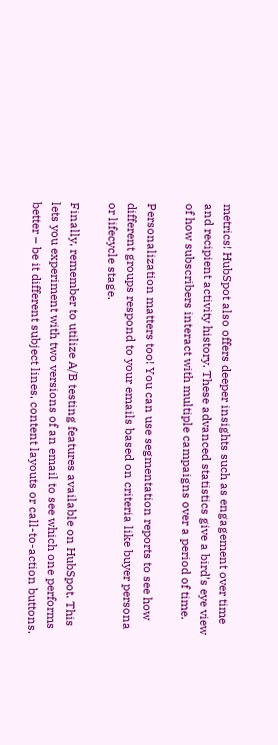metrics! HubSpot also offers deeper insights such as engagement over time and recipient activity history. These advanced statistics give a bird’s eye view of how subscribers interact with multiple campaigns over a period of time.

Personalization matters too! You can use segmentation reports to see how different groups respond to your emails based on criteria like buyer persona or lifecycle stage.

Finally, remember to utilize A/B testing features available on HubSpot. This lets you experiment with two versions of an email to see which one performs better – be it different subject lines, content layouts or call-to-action buttons.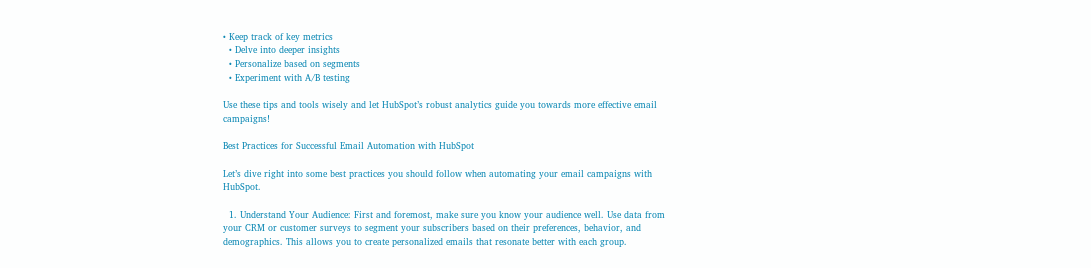• Keep track of key metrics
  • Delve into deeper insights
  • Personalize based on segments
  • Experiment with A/B testing

Use these tips and tools wisely and let HubSpot’s robust analytics guide you towards more effective email campaigns!

Best Practices for Successful Email Automation with HubSpot

Let’s dive right into some best practices you should follow when automating your email campaigns with HubSpot.

  1. Understand Your Audience: First and foremost, make sure you know your audience well. Use data from your CRM or customer surveys to segment your subscribers based on their preferences, behavior, and demographics. This allows you to create personalized emails that resonate better with each group.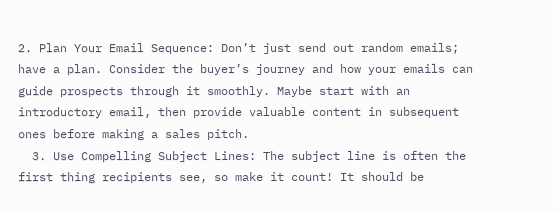2. Plan Your Email Sequence: Don’t just send out random emails; have a plan. Consider the buyer’s journey and how your emails can guide prospects through it smoothly. Maybe start with an introductory email, then provide valuable content in subsequent ones before making a sales pitch.
  3. Use Compelling Subject Lines: The subject line is often the first thing recipients see, so make it count! It should be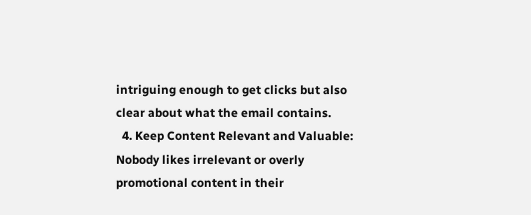intriguing enough to get clicks but also clear about what the email contains.
  4. Keep Content Relevant and Valuable: Nobody likes irrelevant or overly promotional content in their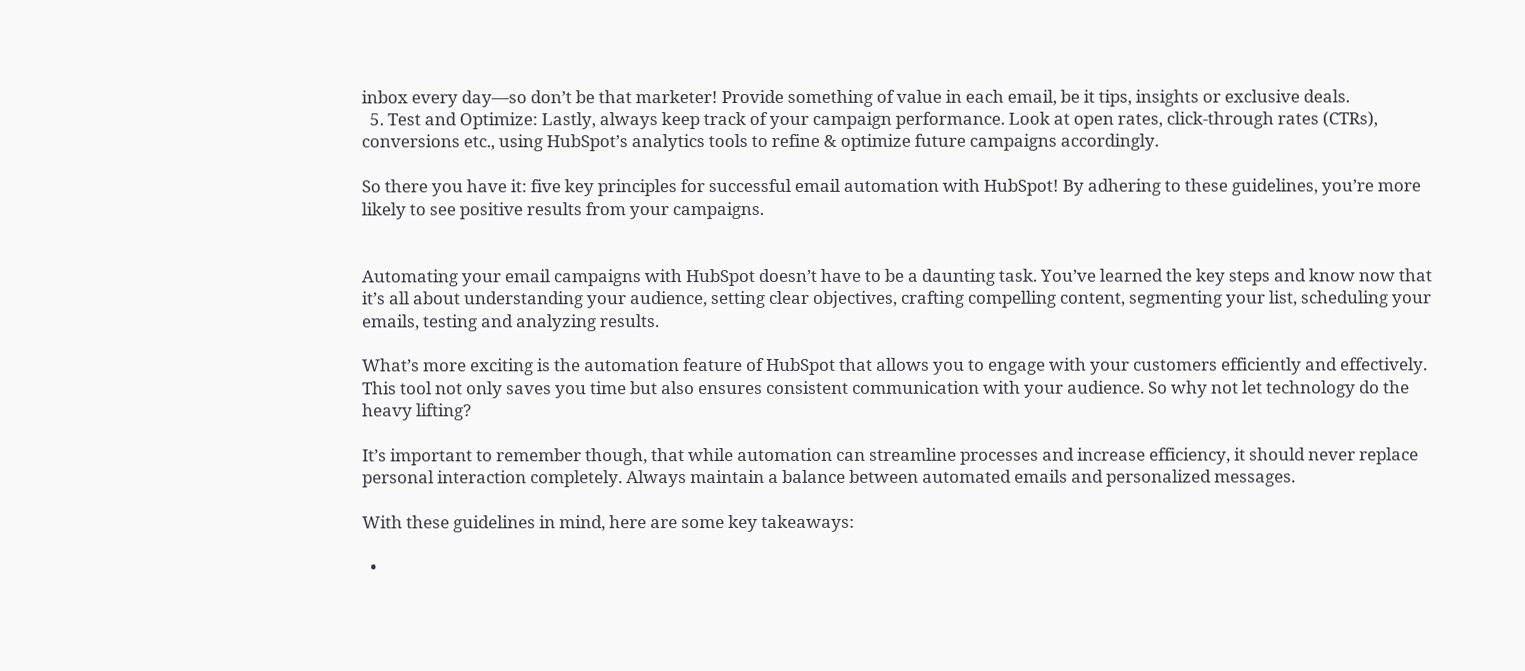inbox every day—so don’t be that marketer! Provide something of value in each email, be it tips, insights or exclusive deals.
  5. Test and Optimize: Lastly, always keep track of your campaign performance. Look at open rates, click-through rates (CTRs), conversions etc., using HubSpot’s analytics tools to refine & optimize future campaigns accordingly.

So there you have it: five key principles for successful email automation with HubSpot! By adhering to these guidelines, you’re more likely to see positive results from your campaigns.


Automating your email campaigns with HubSpot doesn’t have to be a daunting task. You’ve learned the key steps and know now that it’s all about understanding your audience, setting clear objectives, crafting compelling content, segmenting your list, scheduling your emails, testing and analyzing results.

What’s more exciting is the automation feature of HubSpot that allows you to engage with your customers efficiently and effectively. This tool not only saves you time but also ensures consistent communication with your audience. So why not let technology do the heavy lifting?

It’s important to remember though, that while automation can streamline processes and increase efficiency, it should never replace personal interaction completely. Always maintain a balance between automated emails and personalized messages.

With these guidelines in mind, here are some key takeaways:

  •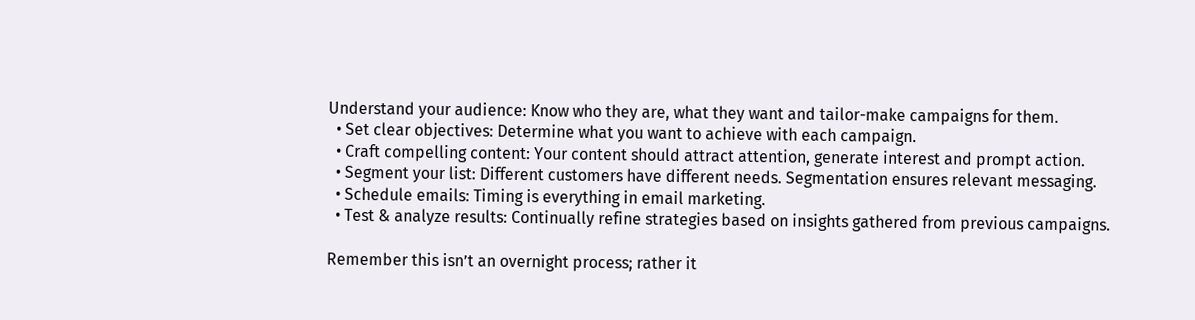Understand your audience: Know who they are, what they want and tailor-make campaigns for them.
  • Set clear objectives: Determine what you want to achieve with each campaign.
  • Craft compelling content: Your content should attract attention, generate interest and prompt action.
  • Segment your list: Different customers have different needs. Segmentation ensures relevant messaging.
  • Schedule emails: Timing is everything in email marketing.
  • Test & analyze results: Continually refine strategies based on insights gathered from previous campaigns.

Remember this isn’t an overnight process; rather it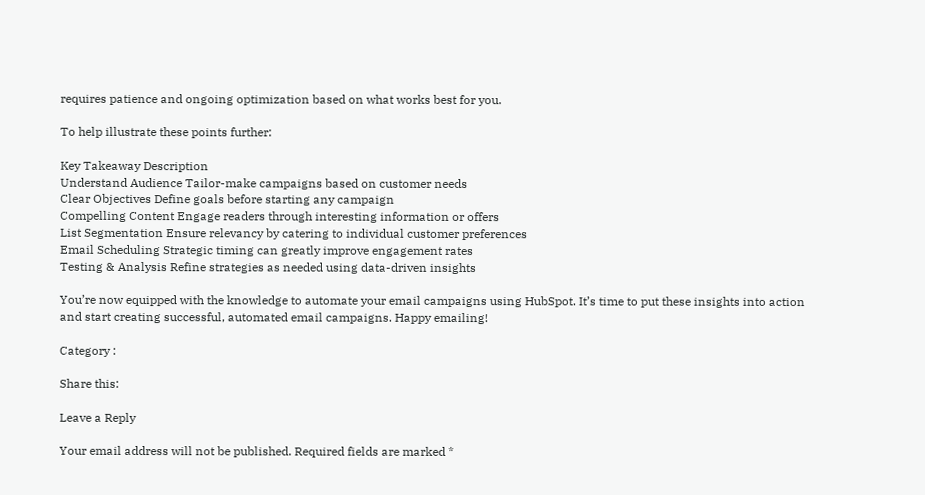requires patience and ongoing optimization based on what works best for you.

To help illustrate these points further:

Key Takeaway Description
Understand Audience Tailor-make campaigns based on customer needs
Clear Objectives Define goals before starting any campaign
Compelling Content Engage readers through interesting information or offers
List Segmentation Ensure relevancy by catering to individual customer preferences
Email Scheduling Strategic timing can greatly improve engagement rates
Testing & Analysis Refine strategies as needed using data-driven insights

You’re now equipped with the knowledge to automate your email campaigns using HubSpot. It’s time to put these insights into action and start creating successful, automated email campaigns. Happy emailing!

Category :

Share this:

Leave a Reply

Your email address will not be published. Required fields are marked *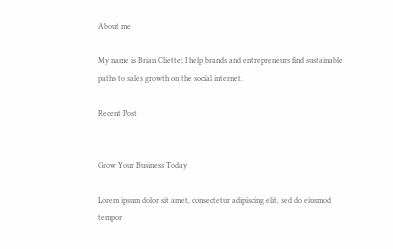About me

My name is Brian Cliette; I help brands and entrepreneurs find sustainable paths to sales growth on the social internet.

Recent Post


Grow Your Business Today

Lorem ipsum dolor sit amet, consectetur adipiscing elit, sed do eiusmod tempor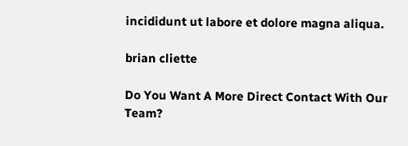incididunt ut labore et dolore magna aliqua.

brian cliette

Do You Want A More Direct Contact With Our Team?